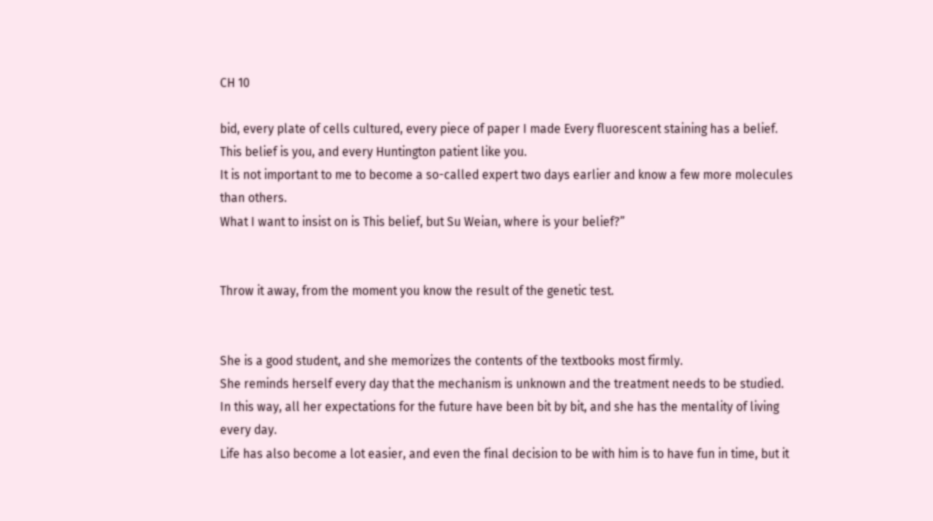CH 10

bid, every plate of cells cultured, every piece of paper I made Every fluorescent staining has a belief.
This belief is you, and every Huntington patient like you.
It is not important to me to become a so-called expert two days earlier and know a few more molecules than others.
What I want to insist on is This belief, but Su Weian, where is your belief?”


Throw it away, from the moment you know the result of the genetic test.


She is a good student, and she memorizes the contents of the textbooks most firmly.
She reminds herself every day that the mechanism is unknown and the treatment needs to be studied.
In this way, all her expectations for the future have been bit by bit, and she has the mentality of living every day.
Life has also become a lot easier, and even the final decision to be with him is to have fun in time, but it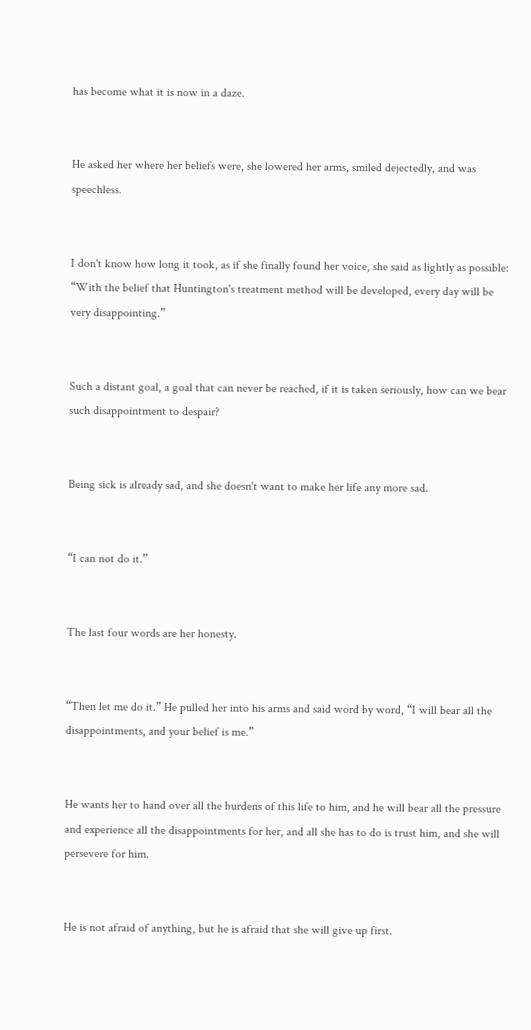has become what it is now in a daze.


He asked her where her beliefs were, she lowered her arms, smiled dejectedly, and was speechless.


I don't know how long it took, as if she finally found her voice, she said as lightly as possible: “With the belief that Huntington's treatment method will be developed, every day will be very disappointing.”


Such a distant goal, a goal that can never be reached, if it is taken seriously, how can we bear such disappointment to despair?


Being sick is already sad, and she doesn't want to make her life any more sad.


“I can not do it.”


The last four words are her honesty.


“Then let me do it.” He pulled her into his arms and said word by word, “I will bear all the disappointments, and your belief is me.”


He wants her to hand over all the burdens of this life to him, and he will bear all the pressure and experience all the disappointments for her, and all she has to do is trust him, and she will persevere for him.


He is not afraid of anything, but he is afraid that she will give up first.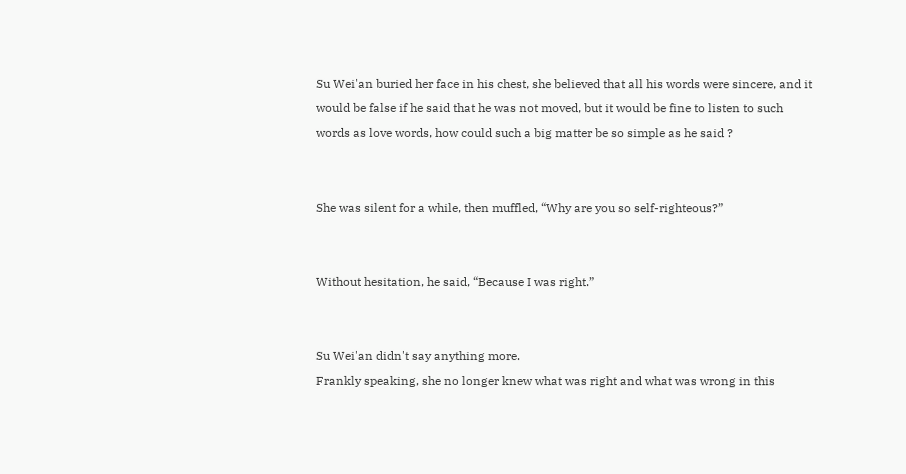Su Wei'an buried her face in his chest, she believed that all his words were sincere, and it would be false if he said that he was not moved, but it would be fine to listen to such words as love words, how could such a big matter be so simple as he said ?


She was silent for a while, then muffled, “Why are you so self-righteous?”


Without hesitation, he said, “Because I was right.”


Su Wei'an didn't say anything more.
Frankly speaking, she no longer knew what was right and what was wrong in this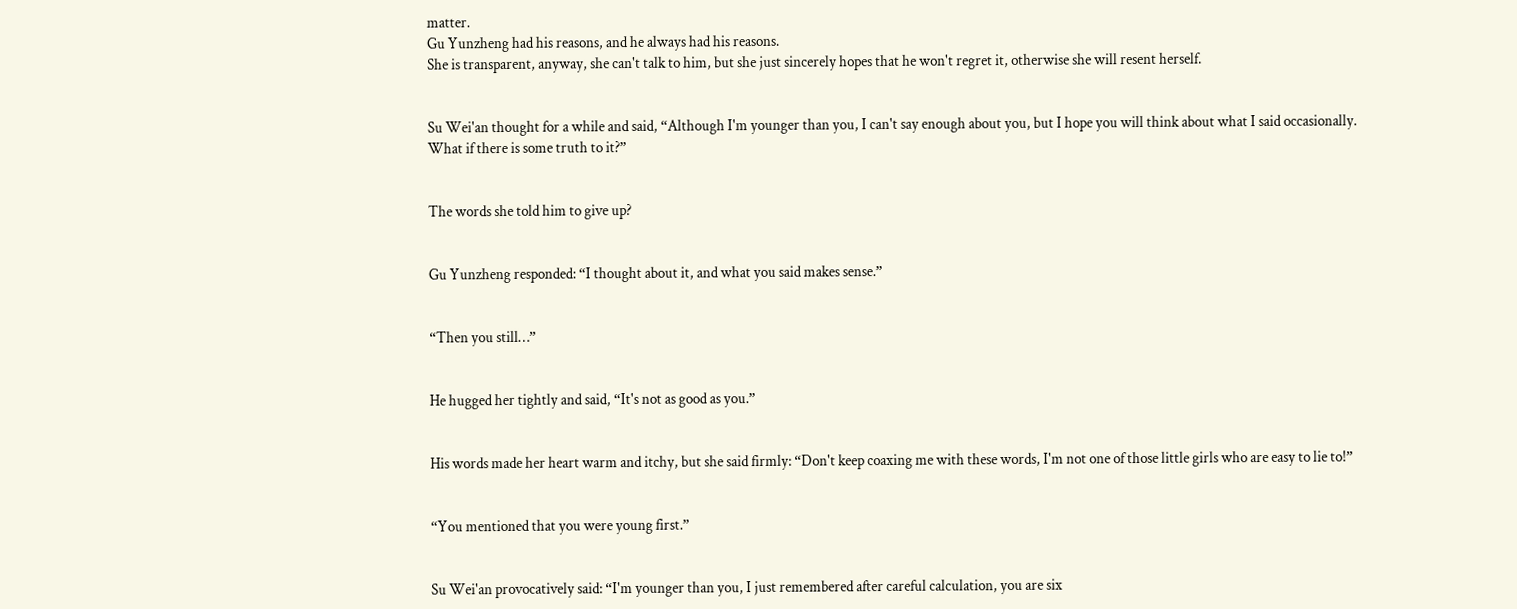matter.
Gu Yunzheng had his reasons, and he always had his reasons.
She is transparent, anyway, she can't talk to him, but she just sincerely hopes that he won't regret it, otherwise she will resent herself.


Su Wei'an thought for a while and said, “Although I'm younger than you, I can't say enough about you, but I hope you will think about what I said occasionally.
What if there is some truth to it?”


The words she told him to give up?


Gu Yunzheng responded: “I thought about it, and what you said makes sense.”


“Then you still…”


He hugged her tightly and said, “It's not as good as you.”


His words made her heart warm and itchy, but she said firmly: “Don't keep coaxing me with these words, I'm not one of those little girls who are easy to lie to!”


“You mentioned that you were young first.”


Su Wei'an provocatively said: “I'm younger than you, I just remembered after careful calculation, you are six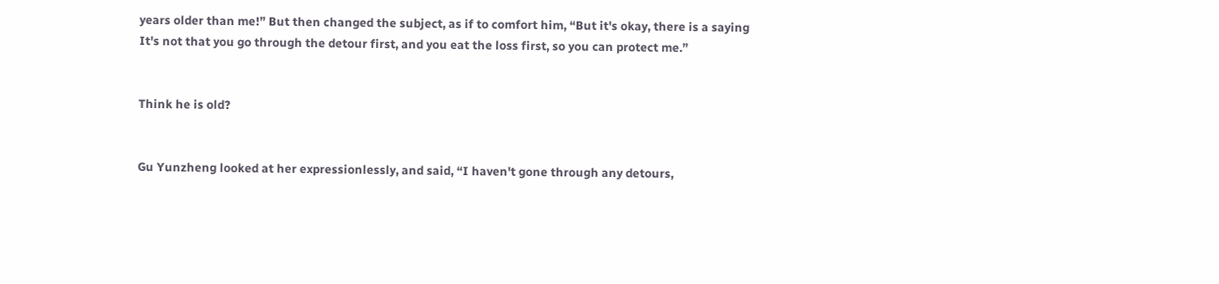years older than me!” But then changed the subject, as if to comfort him, “But it's okay, there is a saying It's not that you go through the detour first, and you eat the loss first, so you can protect me.”


Think he is old?


Gu Yunzheng looked at her expressionlessly, and said, “I haven't gone through any detours,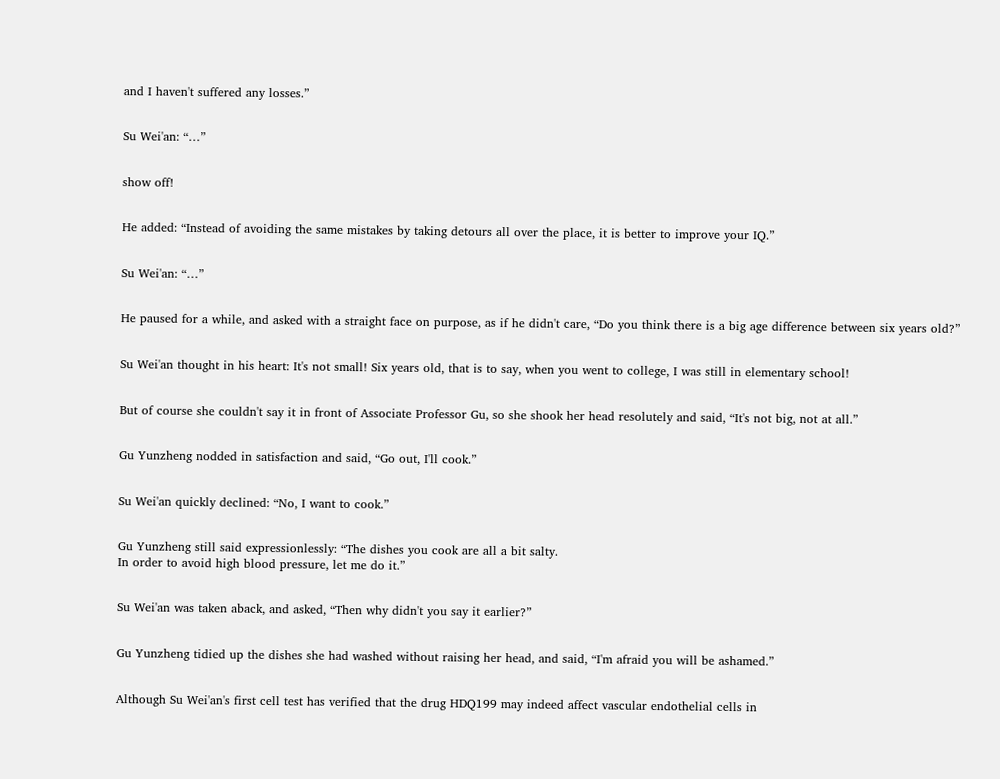and I haven't suffered any losses.”


Su Wei'an: “…”


show off!


He added: “Instead of avoiding the same mistakes by taking detours all over the place, it is better to improve your IQ.”


Su Wei'an: “…”


He paused for a while, and asked with a straight face on purpose, as if he didn't care, “Do you think there is a big age difference between six years old?”


Su Wei'an thought in his heart: It's not small! Six years old, that is to say, when you went to college, I was still in elementary school!


But of course she couldn't say it in front of Associate Professor Gu, so she shook her head resolutely and said, “It's not big, not at all.”


Gu Yunzheng nodded in satisfaction and said, “Go out, I'll cook.”


Su Wei'an quickly declined: “No, I want to cook.”


Gu Yunzheng still said expressionlessly: “The dishes you cook are all a bit salty.
In order to avoid high blood pressure, let me do it.”


Su Wei'an was taken aback, and asked, “Then why didn't you say it earlier?”


Gu Yunzheng tidied up the dishes she had washed without raising her head, and said, “I'm afraid you will be ashamed.”


Although Su Wei'an's first cell test has verified that the drug HDQ199 may indeed affect vascular endothelial cells in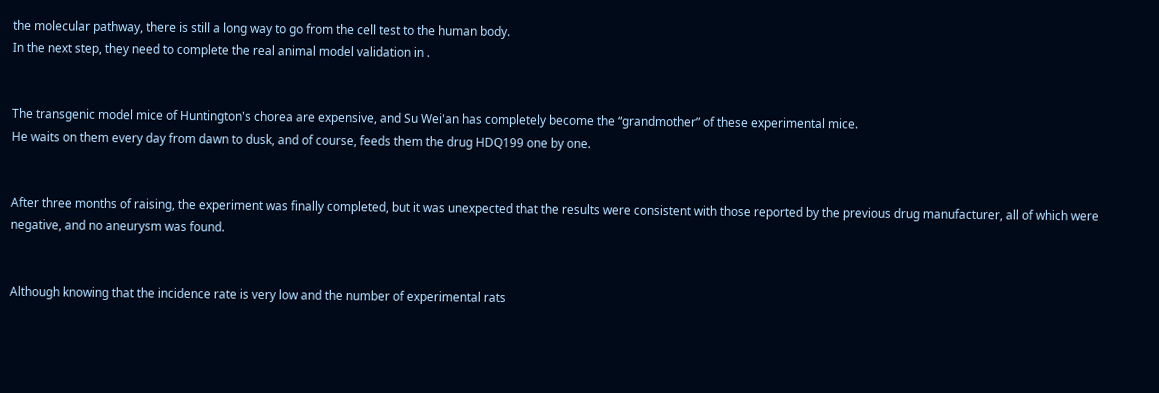the molecular pathway, there is still a long way to go from the cell test to the human body.
In the next step, they need to complete the real animal model validation in .


The transgenic model mice of Huntington's chorea are expensive, and Su Wei'an has completely become the “grandmother” of these experimental mice.
He waits on them every day from dawn to dusk, and of course, feeds them the drug HDQ199 one by one.


After three months of raising, the experiment was finally completed, but it was unexpected that the results were consistent with those reported by the previous drug manufacturer, all of which were negative, and no aneurysm was found.


Although knowing that the incidence rate is very low and the number of experimental rats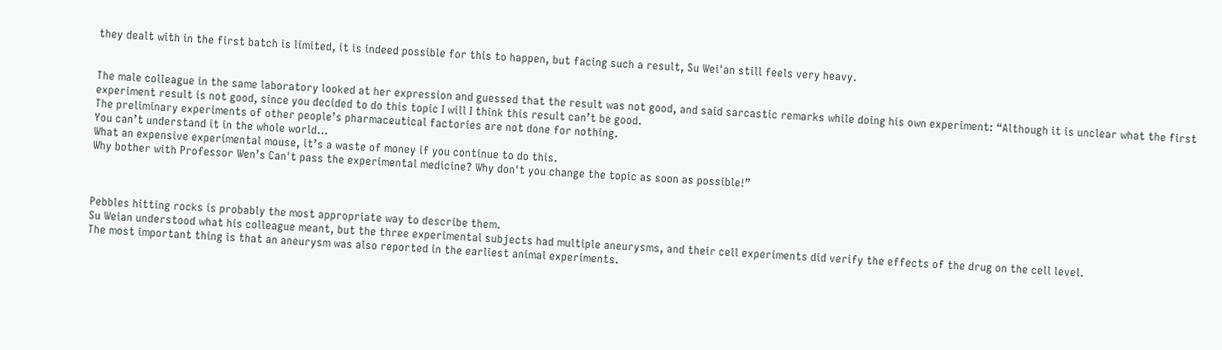they dealt with in the first batch is limited, it is indeed possible for this to happen, but facing such a result, Su Wei'an still feels very heavy.


The male colleague in the same laboratory looked at her expression and guessed that the result was not good, and said sarcastic remarks while doing his own experiment: “Although it is unclear what the first experiment result is not good, since you decided to do this topic I will I think this result can’t be good.
The preliminary experiments of other people’s pharmaceutical factories are not done for nothing.
You can’t understand it in the whole world…
What an expensive experimental mouse, it’s a waste of money if you continue to do this.
Why bother with Professor Wen’s Can't pass the experimental medicine? Why don't you change the topic as soon as possible!”



Pebbles hitting rocks is probably the most appropriate way to describe them.
Su Weian understood what his colleague meant, but the three experimental subjects had multiple aneurysms, and their cell experiments did verify the effects of the drug on the cell level.
The most important thing is that an aneurysm was also reported in the earliest animal experiments.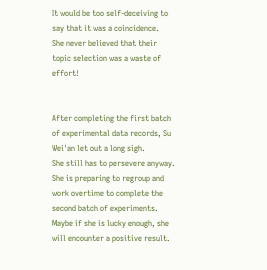It would be too self-deceiving to say that it was a coincidence.
She never believed that their topic selection was a waste of effort!


After completing the first batch of experimental data records, Su Wei'an let out a long sigh.
She still has to persevere anyway.
She is preparing to regroup and work overtime to complete the second batch of experiments.
Maybe if she is lucky enough, she will encounter a positive result.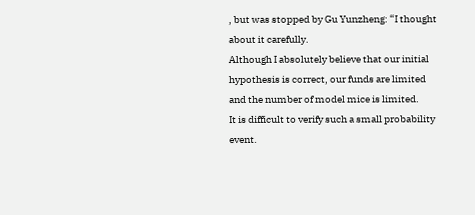, but was stopped by Gu Yunzheng: “I thought about it carefully.
Although I absolutely believe that our initial hypothesis is correct, our funds are limited and the number of model mice is limited.
It is difficult to verify such a small probability event.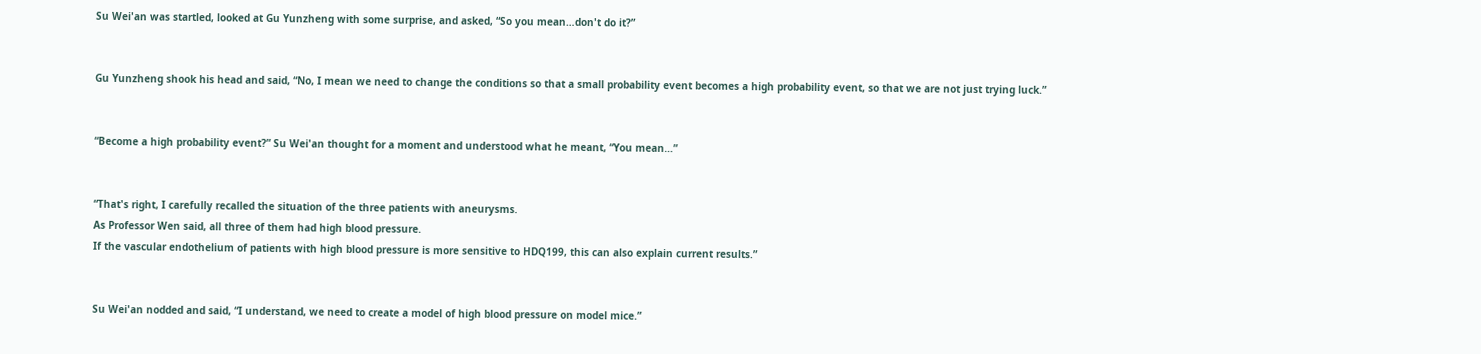Su Wei'an was startled, looked at Gu Yunzheng with some surprise, and asked, “So you mean…don't do it?”


Gu Yunzheng shook his head and said, “No, I mean we need to change the conditions so that a small probability event becomes a high probability event, so that we are not just trying luck.”


“Become a high probability event?” Su Wei'an thought for a moment and understood what he meant, “You mean…”


“That's right, I carefully recalled the situation of the three patients with aneurysms.
As Professor Wen said, all three of them had high blood pressure.
If the vascular endothelium of patients with high blood pressure is more sensitive to HDQ199, this can also explain current results.”


Su Wei'an nodded and said, “I understand, we need to create a model of high blood pressure on model mice.”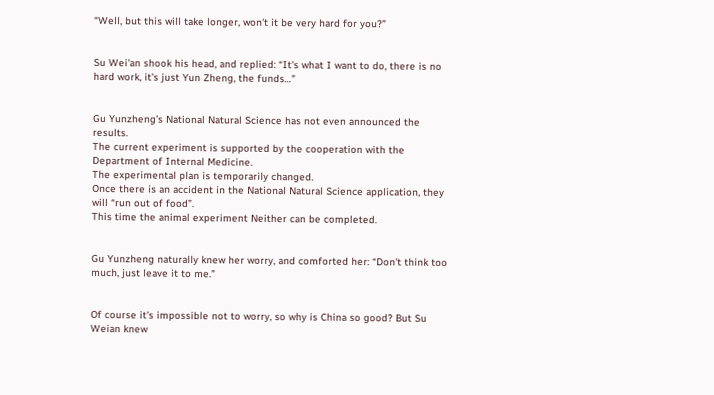“Well, but this will take longer, won't it be very hard for you?”


Su Wei'an shook his head, and replied: “It's what I want to do, there is no hard work, it's just Yun Zheng, the funds…”


Gu Yunzheng’s National Natural Science has not even announced the results.
The current experiment is supported by the cooperation with the Department of Internal Medicine.
The experimental plan is temporarily changed.
Once there is an accident in the National Natural Science application, they will “run out of food”.
This time the animal experiment Neither can be completed.


Gu Yunzheng naturally knew her worry, and comforted her: “Don't think too much, just leave it to me.”


Of course it's impossible not to worry, so why is China so good? But Su Weian knew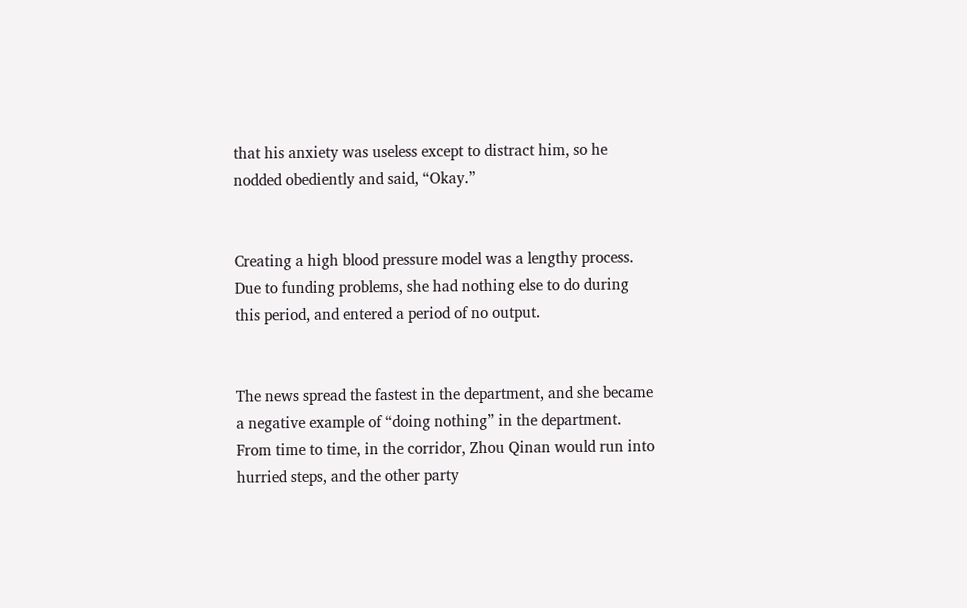that his anxiety was useless except to distract him, so he nodded obediently and said, “Okay.”


Creating a high blood pressure model was a lengthy process.
Due to funding problems, she had nothing else to do during this period, and entered a period of no output.


The news spread the fastest in the department, and she became a negative example of “doing nothing” in the department.
From time to time, in the corridor, Zhou Qinan would run into hurried steps, and the other party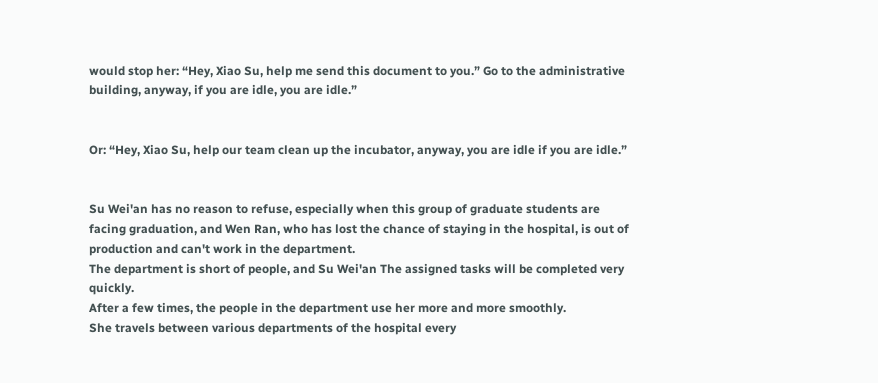would stop her: “Hey, Xiao Su, help me send this document to you.” Go to the administrative building, anyway, if you are idle, you are idle.”


Or: “Hey, Xiao Su, help our team clean up the incubator, anyway, you are idle if you are idle.”


Su Wei'an has no reason to refuse, especially when this group of graduate students are facing graduation, and Wen Ran, who has lost the chance of staying in the hospital, is out of production and can't work in the department.
The department is short of people, and Su Wei'an The assigned tasks will be completed very quickly.
After a few times, the people in the department use her more and more smoothly.
She travels between various departments of the hospital every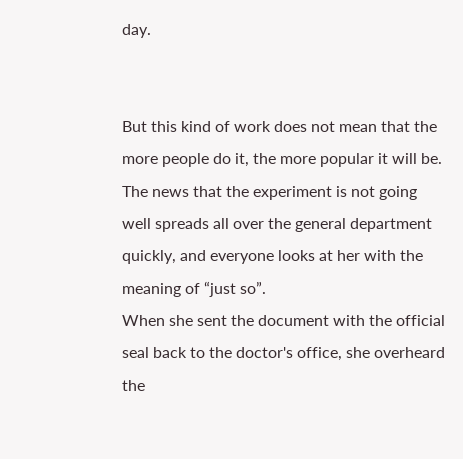day.


But this kind of work does not mean that the more people do it, the more popular it will be.
The news that the experiment is not going well spreads all over the general department quickly, and everyone looks at her with the meaning of “just so”.
When she sent the document with the official seal back to the doctor's office, she overheard the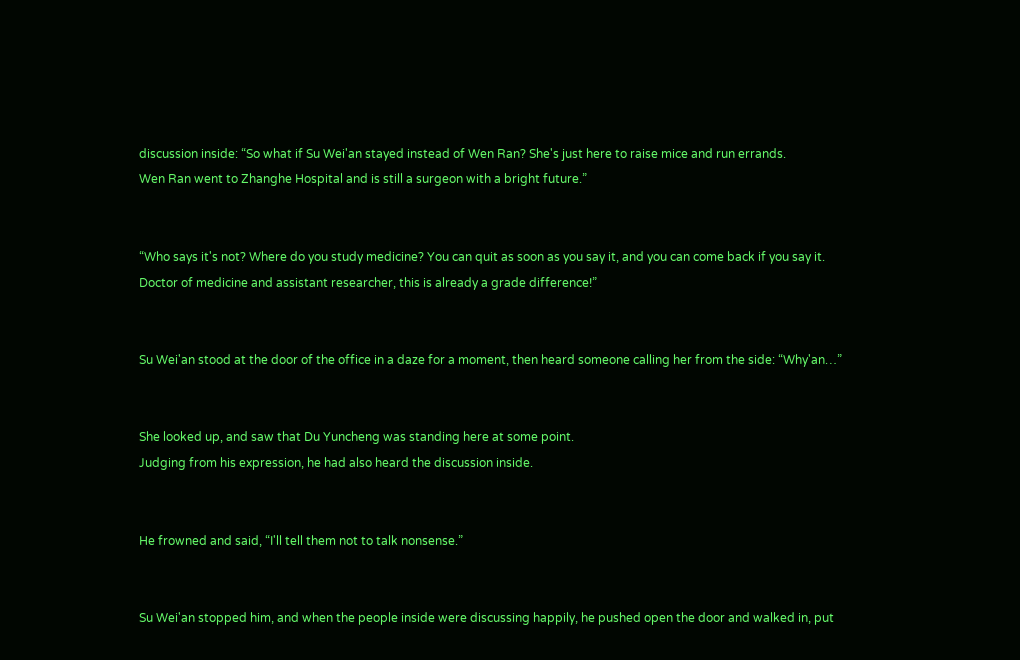discussion inside: “So what if Su Wei'an stayed instead of Wen Ran? She's just here to raise mice and run errands.
Wen Ran went to Zhanghe Hospital and is still a surgeon with a bright future.”


“Who says it's not? Where do you study medicine? You can quit as soon as you say it, and you can come back if you say it.
Doctor of medicine and assistant researcher, this is already a grade difference!”


Su Wei'an stood at the door of the office in a daze for a moment, then heard someone calling her from the side: “Why'an…”


She looked up, and saw that Du Yuncheng was standing here at some point.
Judging from his expression, he had also heard the discussion inside.


He frowned and said, “I'll tell them not to talk nonsense.”


Su Wei'an stopped him, and when the people inside were discussing happily, he pushed open the door and walked in, put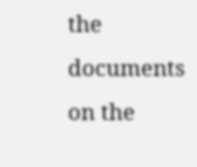the documents on the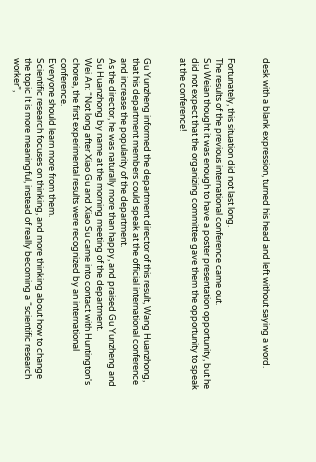desk with a blank expression, turned his head and left without saying a word.


Fortunately, this situation did not last long.
The results of the previous international conference came out.
Su Weian thought it was enough to have a poster presentation opportunity, but he did not expect that the organizing committee gave them the opportunity to speak at the conference!


Gu Yunzheng informed the department director of this result, Wang Huanzhong, that his department members could speak at the official international conference and increase the popularity of the department.
As the director, he was naturally more than happy, and praised Gu Yunzheng and Su Huanzhong by name at the morning meeting of the department.
Wei An: “Not long after Xiao Gu and Xiao Su came into contact with Huntington's chorea, the first experimental results were recognized by an international conference.
Everyone should learn more from them.
Scientific research focuses on thinking, and more thinking about how to change the topic It is more meaningful, instead of really becoming a “scientific research worker”,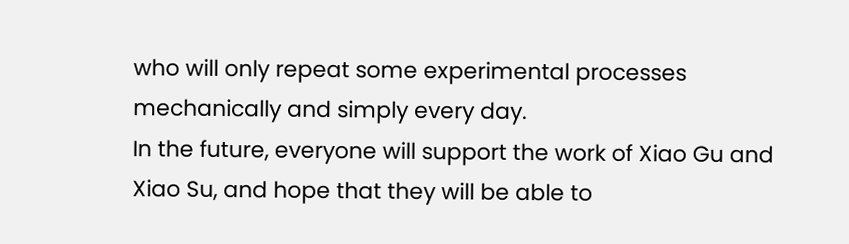who will only repeat some experimental processes mechanically and simply every day.
In the future, everyone will support the work of Xiao Gu and Xiao Su, and hope that they will be able to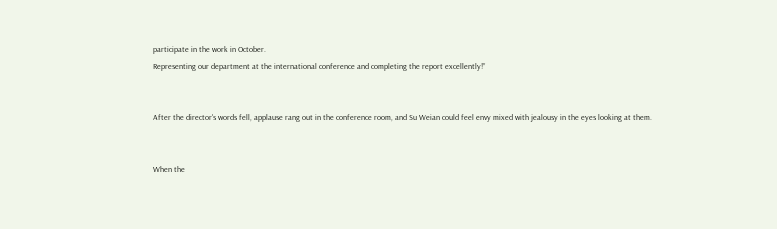participate in the work in October.
Representing our department at the international conference and completing the report excellently!”


After the director's words fell, applause rang out in the conference room, and Su Weian could feel envy mixed with jealousy in the eyes looking at them.


When the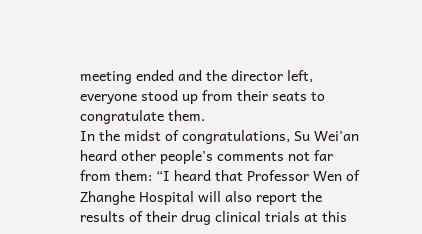meeting ended and the director left, everyone stood up from their seats to congratulate them.
In the midst of congratulations, Su Wei'an heard other people's comments not far from them: “I heard that Professor Wen of Zhanghe Hospital will also report the results of their drug clinical trials at this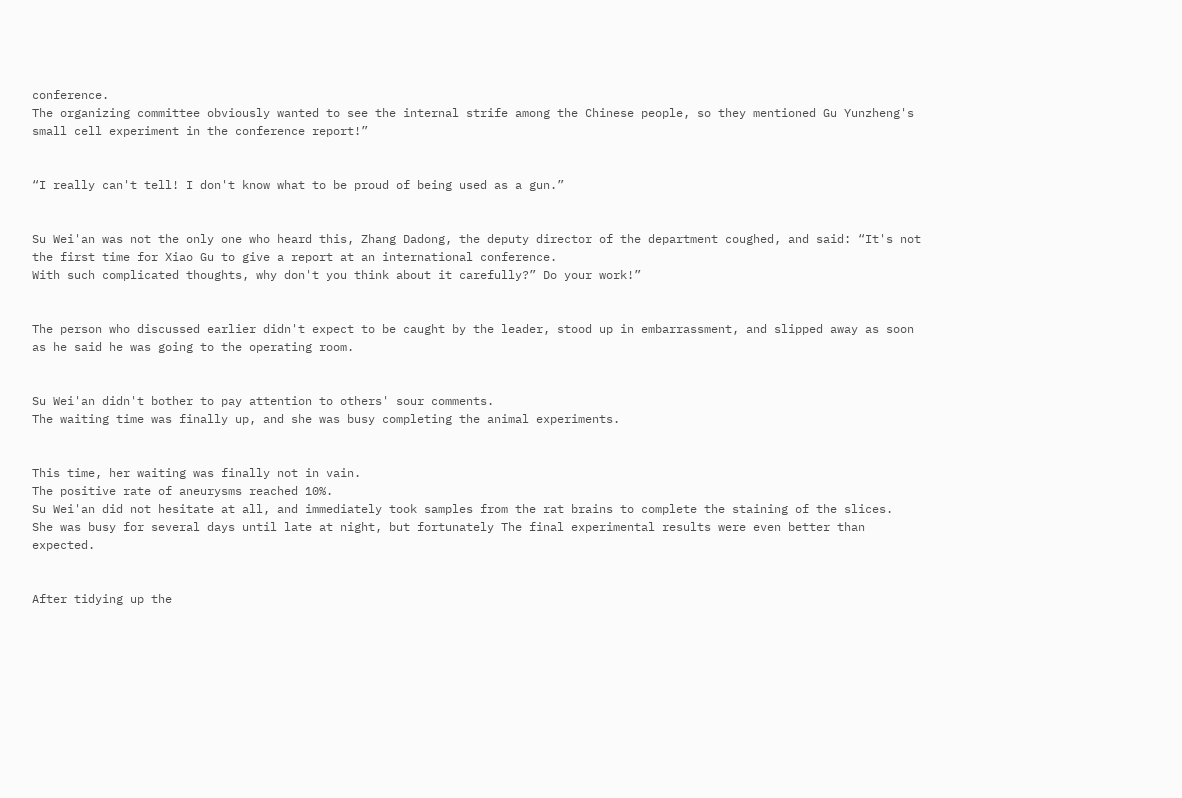conference.
The organizing committee obviously wanted to see the internal strife among the Chinese people, so they mentioned Gu Yunzheng's small cell experiment in the conference report!”


“I really can't tell! I don't know what to be proud of being used as a gun.”


Su Wei'an was not the only one who heard this, Zhang Dadong, the deputy director of the department coughed, and said: “It's not the first time for Xiao Gu to give a report at an international conference.
With such complicated thoughts, why don't you think about it carefully?” Do your work!”


The person who discussed earlier didn't expect to be caught by the leader, stood up in embarrassment, and slipped away as soon as he said he was going to the operating room.


Su Wei'an didn't bother to pay attention to others' sour comments.
The waiting time was finally up, and she was busy completing the animal experiments.


This time, her waiting was finally not in vain.
The positive rate of aneurysms reached 10%.
Su Wei'an did not hesitate at all, and immediately took samples from the rat brains to complete the staining of the slices.
She was busy for several days until late at night, but fortunately The final experimental results were even better than expected.


After tidying up the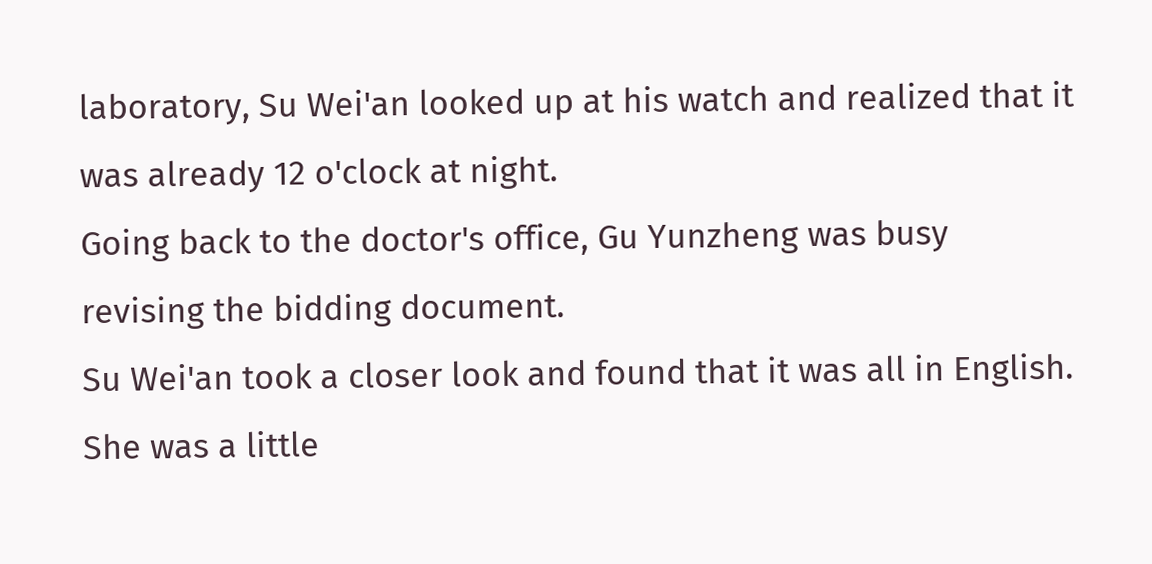laboratory, Su Wei'an looked up at his watch and realized that it was already 12 o'clock at night.
Going back to the doctor's office, Gu Yunzheng was busy revising the bidding document.
Su Wei'an took a closer look and found that it was all in English.
She was a little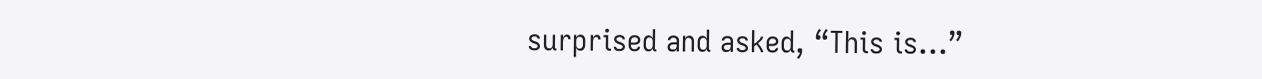surprised and asked, “This is…”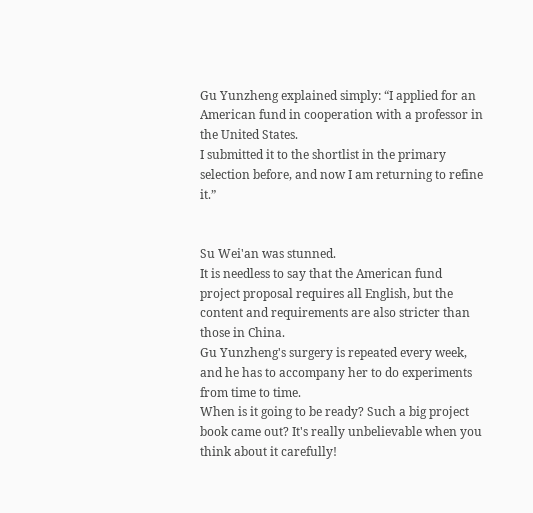Gu Yunzheng explained simply: “I applied for an American fund in cooperation with a professor in the United States.
I submitted it to the shortlist in the primary selection before, and now I am returning to refine it.”


Su Wei'an was stunned.
It is needless to say that the American fund project proposal requires all English, but the content and requirements are also stricter than those in China.
Gu Yunzheng's surgery is repeated every week, and he has to accompany her to do experiments from time to time.
When is it going to be ready? Such a big project book came out? It's really unbelievable when you think about it carefully!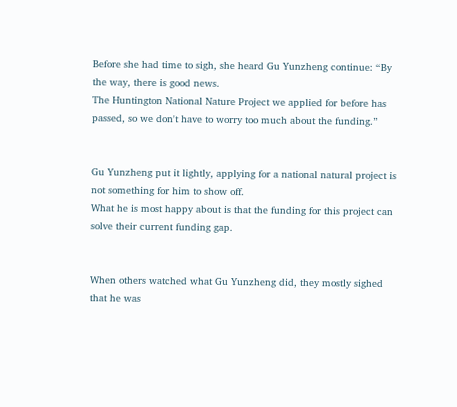Before she had time to sigh, she heard Gu Yunzheng continue: “By the way, there is good news.
The Huntington National Nature Project we applied for before has passed, so we don't have to worry too much about the funding.”


Gu Yunzheng put it lightly, applying for a national natural project is not something for him to show off.
What he is most happy about is that the funding for this project can solve their current funding gap.


When others watched what Gu Yunzheng did, they mostly sighed that he was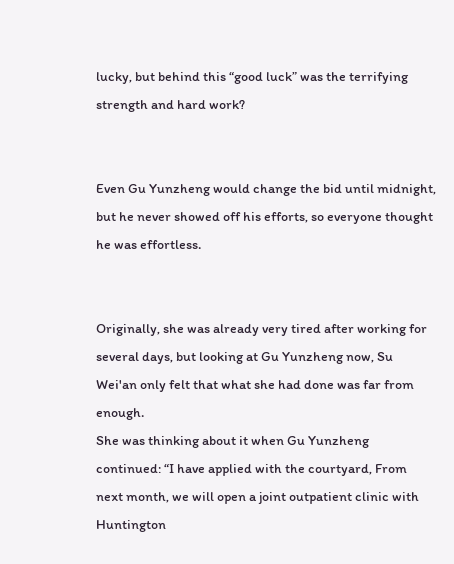lucky, but behind this “good luck” was the terrifying strength and hard work?


Even Gu Yunzheng would change the bid until midnight, but he never showed off his efforts, so everyone thought he was effortless.


Originally, she was already very tired after working for several days, but looking at Gu Yunzheng now, Su Wei'an only felt that what she had done was far from enough.
She was thinking about it when Gu Yunzheng continued: “I have applied with the courtyard, From next month, we will open a joint outpatient clinic with Huntington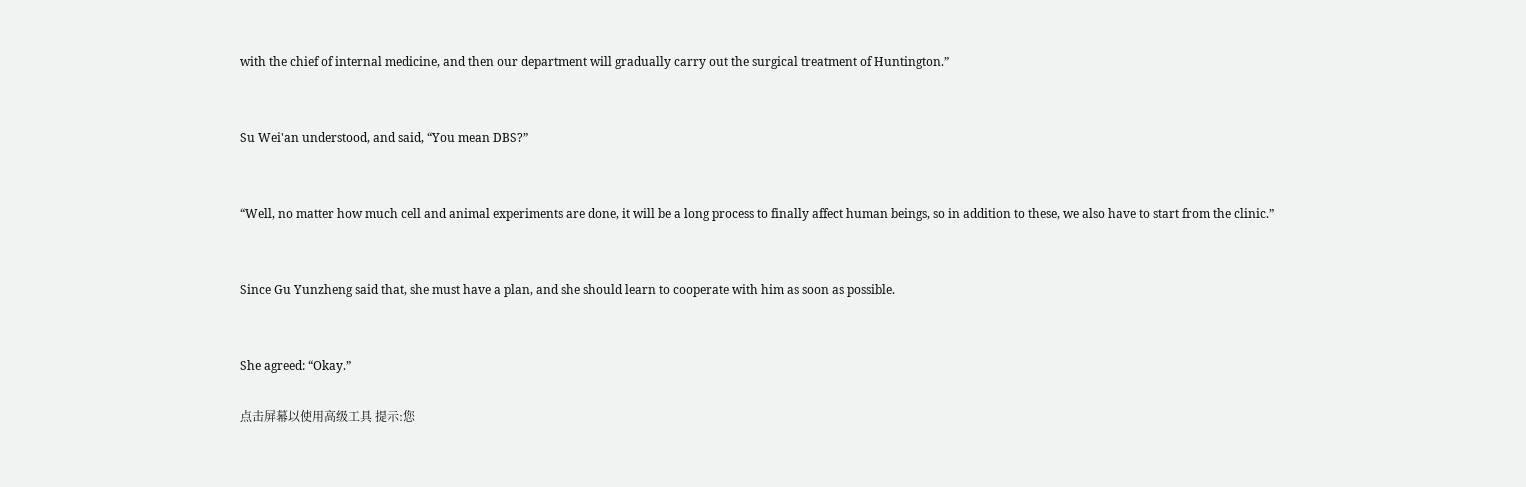with the chief of internal medicine, and then our department will gradually carry out the surgical treatment of Huntington.”


Su Wei'an understood, and said, “You mean DBS?”


“Well, no matter how much cell and animal experiments are done, it will be a long process to finally affect human beings, so in addition to these, we also have to start from the clinic.”


Since Gu Yunzheng said that, she must have a plan, and she should learn to cooperate with him as soon as possible.


She agreed: “Okay.”

点击屏幕以使用高级工具 提示:您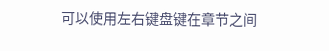可以使用左右键盘键在章节之间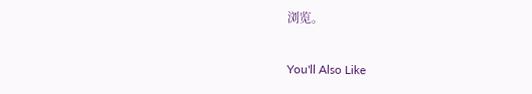浏览。

You'll Also Like